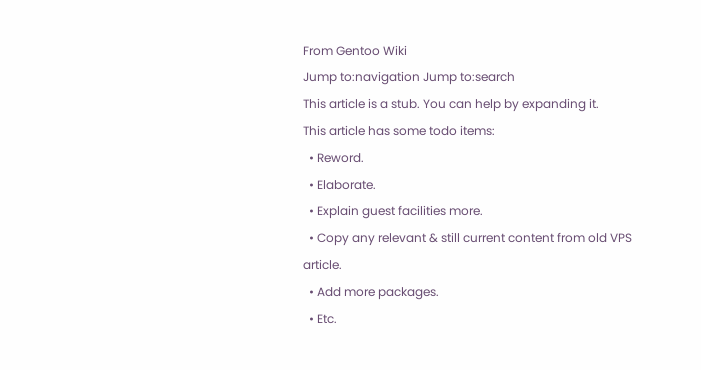From Gentoo Wiki
Jump to:navigation Jump to:search
This article is a stub. You can help by expanding it.
This article has some todo items:
  • Reword.
  • Elaborate.
  • Explain guest facilities more.
  • Copy any relevant & still current content from old VPS article.
  • Add more packages.
  • Etc.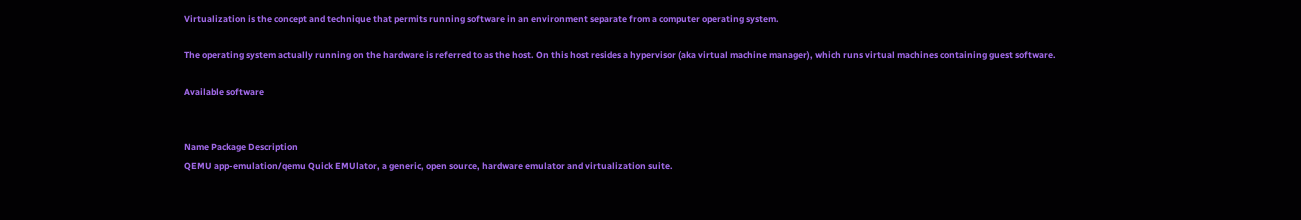Virtualization is the concept and technique that permits running software in an environment separate from a computer operating system.

The operating system actually running on the hardware is referred to as the host. On this host resides a hypervisor (aka virtual machine manager), which runs virtual machines containing guest software.

Available software


Name Package Description
QEMU app-emulation/qemu Quick EMUlator, a generic, open source, hardware emulator and virtualization suite.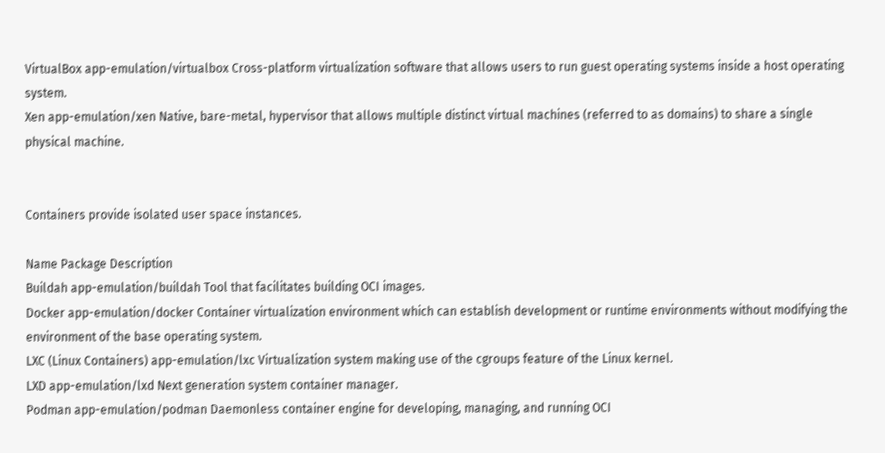VirtualBox app-emulation/virtualbox Cross-platform virtualization software that allows users to run guest operating systems inside a host operating system.
Xen app-emulation/xen Native, bare-metal, hypervisor that allows multiple distinct virtual machines (referred to as domains) to share a single physical machine.


Containers provide isolated user space instances.

Name Package Description
Buildah app-emulation/buildah Tool that facilitates building OCI images.
Docker app-emulation/docker Container virtualization environment which can establish development or runtime environments without modifying the environment of the base operating system.
LXC (Linux Containers) app-emulation/lxc Virtualization system making use of the cgroups feature of the Linux kernel.
LXD app-emulation/lxd Next generation system container manager.
Podman app-emulation/podman Daemonless container engine for developing, managing, and running OCI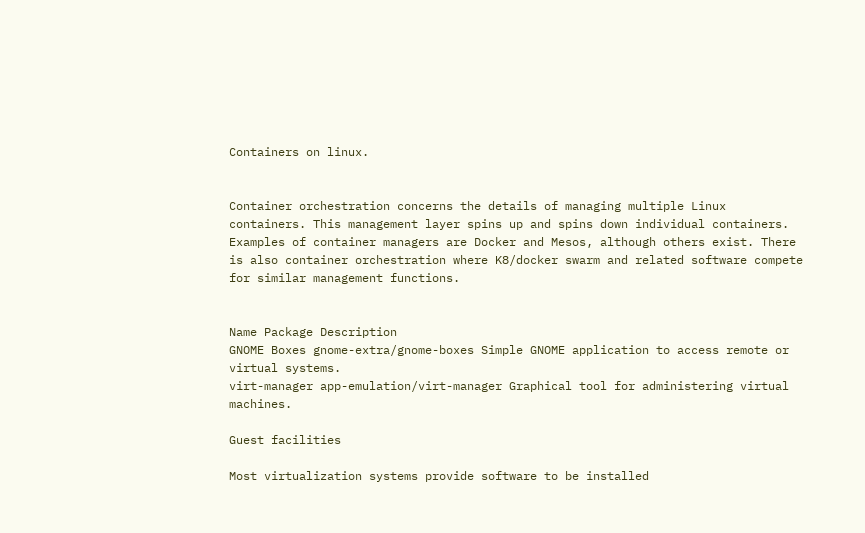Containers on linux.


Container orchestration concerns the details of managing multiple Linux containers. This management layer spins up and spins down individual containers. Examples of container managers are Docker and Mesos, although others exist. There is also container orchestration where K8/docker swarm and related software compete for similar management functions.


Name Package Description
GNOME Boxes gnome-extra/gnome-boxes Simple GNOME application to access remote or virtual systems.
virt-manager app-emulation/virt-manager Graphical tool for administering virtual machines.

Guest facilities

Most virtualization systems provide software to be installed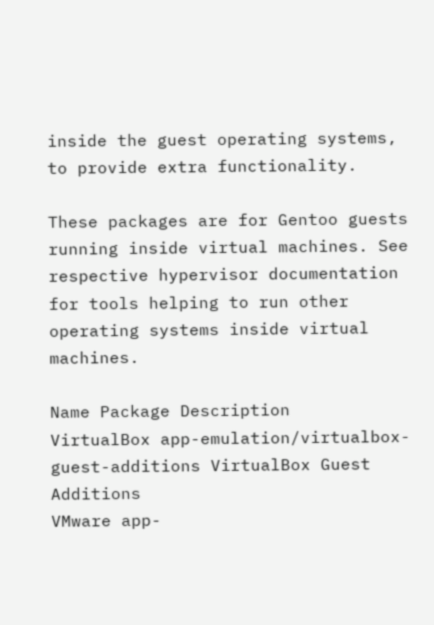inside the guest operating systems, to provide extra functionality.

These packages are for Gentoo guests running inside virtual machines. See respective hypervisor documentation for tools helping to run other operating systems inside virtual machines.

Name Package Description
VirtualBox app-emulation/virtualbox-guest-additions VirtualBox Guest Additions
VMware app-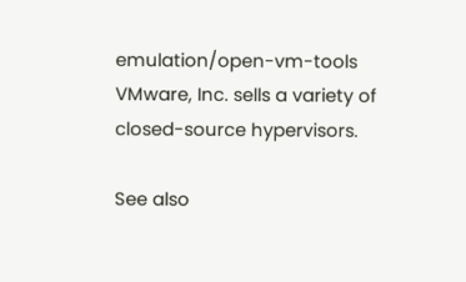emulation/open-vm-tools VMware, Inc. sells a variety of closed-source hypervisors.

See also